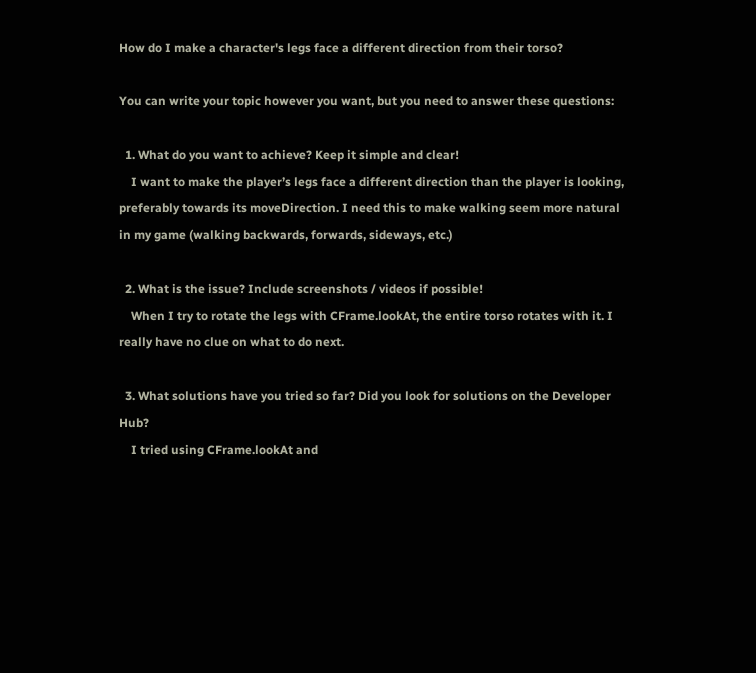How do I make a character's legs face a different direction from their torso?

You can write your topic however you want, but you need to answer these questions:

  1. What do you want to achieve? Keep it simple and clear!
    I want to make the player’s legs face a different direction than the player is looking, preferably towards its moveDirection. I need this to make walking seem more natural in my game (walking backwards, forwards, sideways, etc.)

  2. What is the issue? Include screenshots / videos if possible!
    When I try to rotate the legs with CFrame.lookAt, the entire torso rotates with it. I really have no clue on what to do next.

  3. What solutions have you tried so far? Did you look for solutions on the Developer Hub?
    I tried using CFrame.lookAt and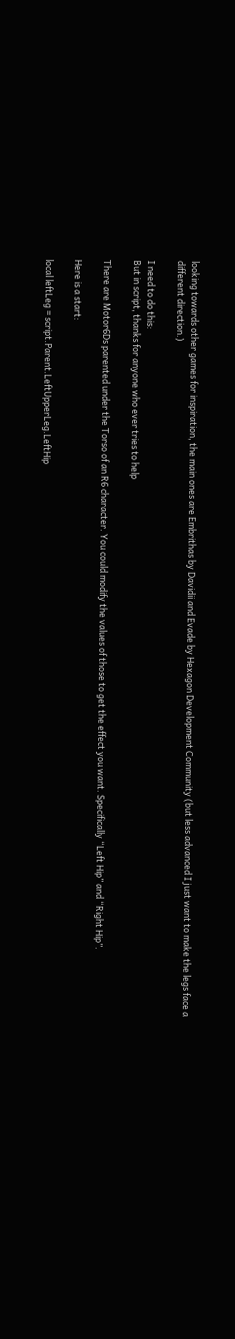looking towards other games for inspiration, the main ones are Embrithas by Davidii and Evade by Hexagon Development Community (but less advanced I just want to make the legs face a different direction.)

I need to do this:
But in script, thanks for anyone who ever tries to help

There are Motor6Ds parented under the Torso of an R6 character. You could modify the values of those to get the effect you want. Specifically “Left Hip” and “Right Hip”.

Here is a start:

local leftLeg = script.Parent.LeftUpperLeg.LeftHip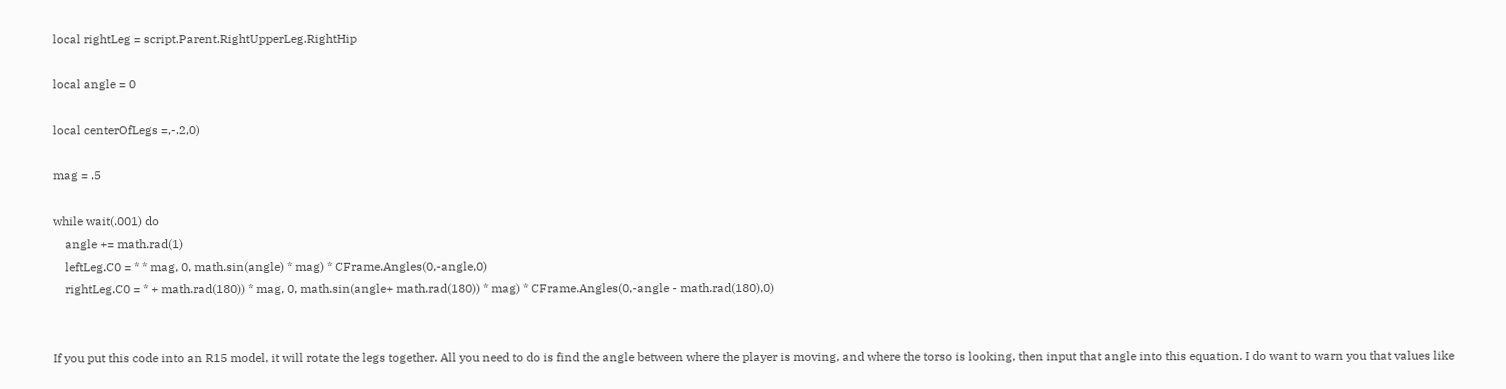local rightLeg = script.Parent.RightUpperLeg.RightHip

local angle = 0

local centerOfLegs =,-.2,0)

mag = .5

while wait(.001) do
    angle += math.rad(1)
    leftLeg.C0 = * * mag, 0, math.sin(angle) * mag) * CFrame.Angles(0,-angle,0)
    rightLeg.C0 = * + math.rad(180)) * mag, 0, math.sin(angle+ math.rad(180)) * mag) * CFrame.Angles(0,-angle - math.rad(180),0)


If you put this code into an R15 model, it will rotate the legs together. All you need to do is find the angle between where the player is moving, and where the torso is looking, then input that angle into this equation. I do want to warn you that values like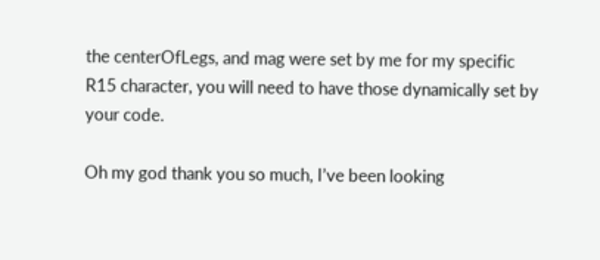the centerOfLegs, and mag were set by me for my specific R15 character, you will need to have those dynamically set by your code.

Oh my god thank you so much, I’ve been looking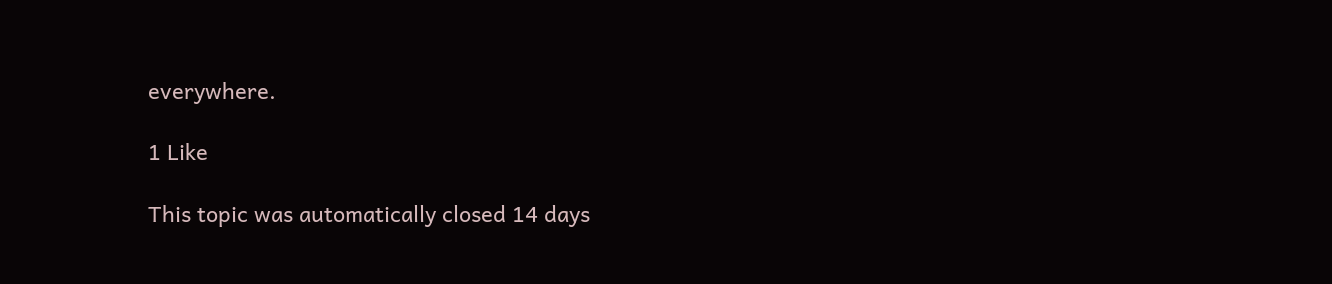everywhere.

1 Like

This topic was automatically closed 14 days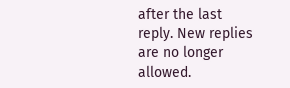after the last reply. New replies are no longer allowed.